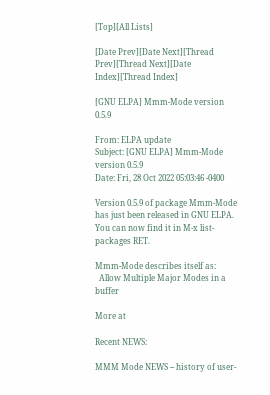[Top][All Lists]

[Date Prev][Date Next][Thread Prev][Thread Next][Date Index][Thread Index]

[GNU ELPA] Mmm-Mode version 0.5.9

From: ELPA update
Subject: [GNU ELPA] Mmm-Mode version 0.5.9
Date: Fri, 28 Oct 2022 05:03:46 -0400

Version 0.5.9 of package Mmm-Mode has just been released in GNU ELPA.
You can now find it in M-x list-packages RET.

Mmm-Mode describes itself as:
  Allow Multiple Major Modes in a buffer

More at

Recent NEWS:

MMM Mode NEWS -- history of user-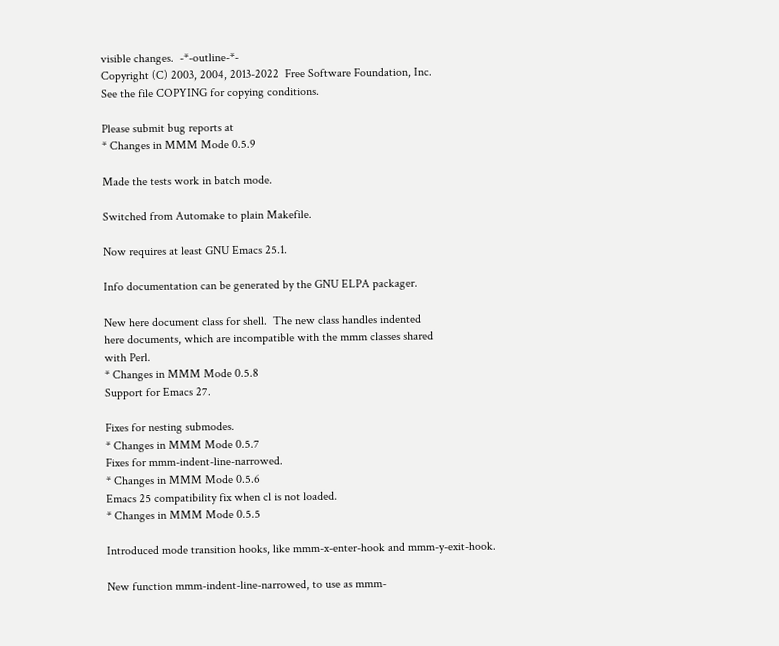visible changes.  -*-outline-*-
Copyright (C) 2003, 2004, 2013-2022  Free Software Foundation, Inc.
See the file COPYING for copying conditions.

Please submit bug reports at
* Changes in MMM Mode 0.5.9

Made the tests work in batch mode.

Switched from Automake to plain Makefile.

Now requires at least GNU Emacs 25.1.

Info documentation can be generated by the GNU ELPA packager.

New here document class for shell.  The new class handles indented
here documents, which are incompatible with the mmm classes shared
with Perl.
* Changes in MMM Mode 0.5.8
Support for Emacs 27.

Fixes for nesting submodes.
* Changes in MMM Mode 0.5.7
Fixes for mmm-indent-line-narrowed.
* Changes in MMM Mode 0.5.6
Emacs 25 compatibility fix when cl is not loaded.
* Changes in MMM Mode 0.5.5

Introduced mode transition hooks, like mmm-x-enter-hook and mmm-y-exit-hook.

New function mmm-indent-line-narrowed, to use as mmm-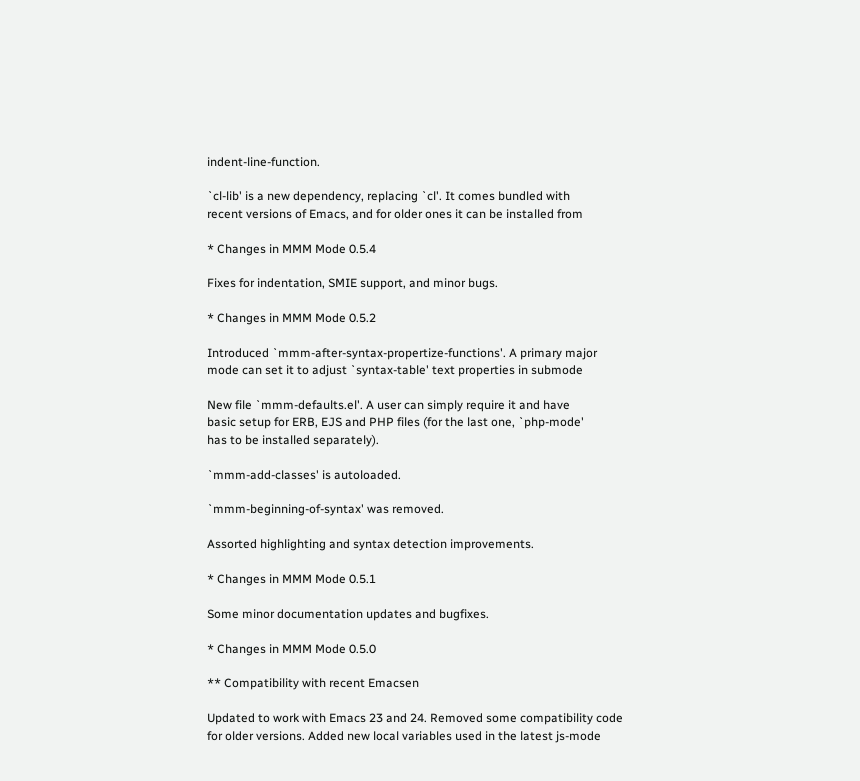indent-line-function.

`cl-lib' is a new dependency, replacing `cl'. It comes bundled with
recent versions of Emacs, and for older ones it can be installed from

* Changes in MMM Mode 0.5.4

Fixes for indentation, SMIE support, and minor bugs.

* Changes in MMM Mode 0.5.2

Introduced `mmm-after-syntax-propertize-functions'. A primary major
mode can set it to adjust `syntax-table' text properties in submode

New file `mmm-defaults.el'. A user can simply require it and have
basic setup for ERB, EJS and PHP files (for the last one, `php-mode'
has to be installed separately).

`mmm-add-classes' is autoloaded.

`mmm-beginning-of-syntax' was removed.

Assorted highlighting and syntax detection improvements.

* Changes in MMM Mode 0.5.1

Some minor documentation updates and bugfixes.

* Changes in MMM Mode 0.5.0

** Compatibility with recent Emacsen

Updated to work with Emacs 23 and 24. Removed some compatibility code
for older versions. Added new local variables used in the latest js-mode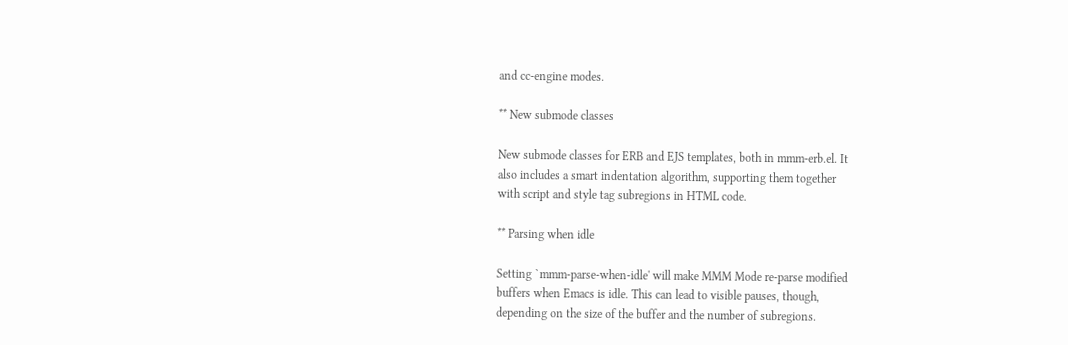and cc-engine modes.

** New submode classes

New submode classes for ERB and EJS templates, both in mmm-erb.el. It
also includes a smart indentation algorithm, supporting them together
with script and style tag subregions in HTML code.

** Parsing when idle

Setting `mmm-parse-when-idle' will make MMM Mode re-parse modified
buffers when Emacs is idle. This can lead to visible pauses, though,
depending on the size of the buffer and the number of subregions.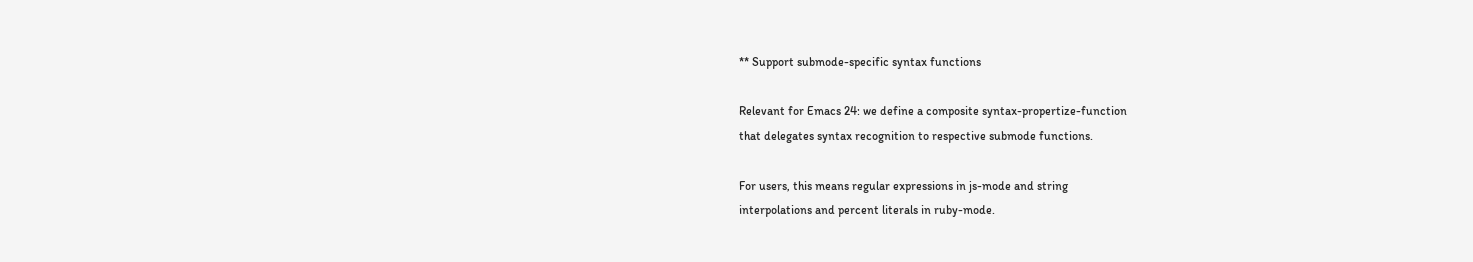** Support submode-specific syntax functions

Relevant for Emacs 24: we define a composite syntax-propertize-function
that delegates syntax recognition to respective submode functions.

For users, this means regular expressions in js-mode and string
interpolations and percent literals in ruby-mode.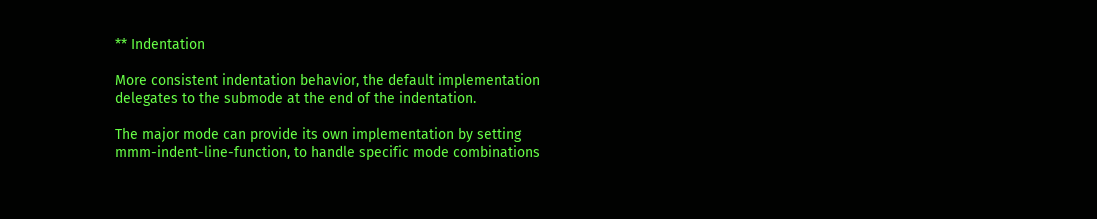** Indentation

More consistent indentation behavior, the default implementation
delegates to the submode at the end of the indentation.

The major mode can provide its own implementation by setting
mmm-indent-line-function, to handle specific mode combinations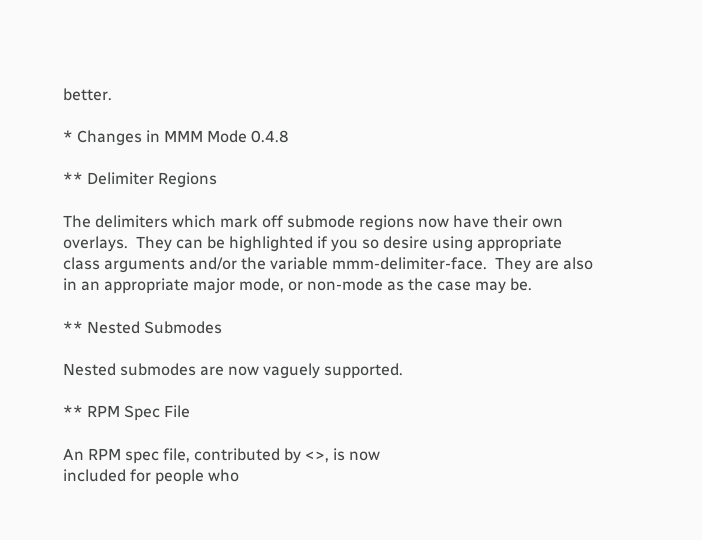better.

* Changes in MMM Mode 0.4.8

** Delimiter Regions

The delimiters which mark off submode regions now have their own
overlays.  They can be highlighted if you so desire using appropriate
class arguments and/or the variable mmm-delimiter-face.  They are also
in an appropriate major mode, or non-mode as the case may be.

** Nested Submodes

Nested submodes are now vaguely supported.

** RPM Spec File

An RPM spec file, contributed by <>, is now
included for people who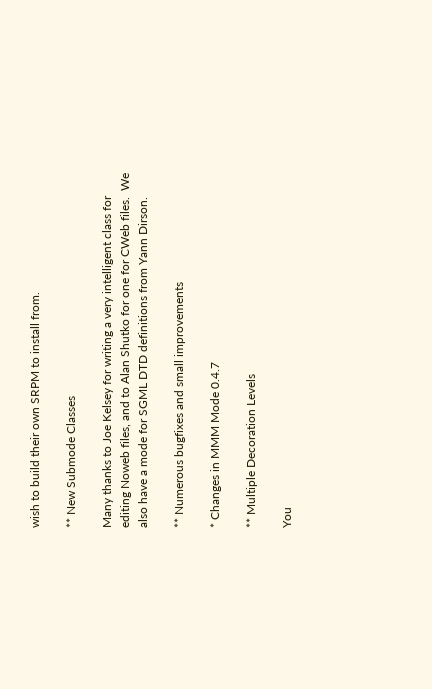wish to build their own SRPM to install from.

** New Submode Classes

Many thanks to Joe Kelsey for writing a very intelligent class for
editing Noweb files, and to Alan Shutko for one for CWeb files.  We
also have a mode for SGML DTD definitions from Yann Dirson.

** Numerous bugfixes and small improvements

* Changes in MMM Mode 0.4.7

** Multiple Decoration Levels

You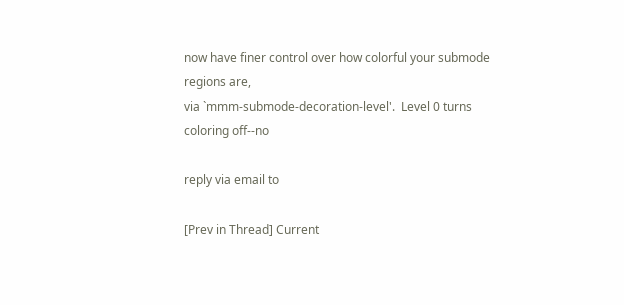now have finer control over how colorful your submode regions are,
via `mmm-submode-decoration-level'.  Level 0 turns coloring off--no

reply via email to

[Prev in Thread] Current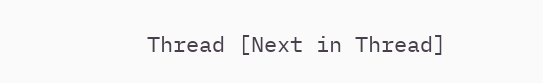Thread [Next in Thread]